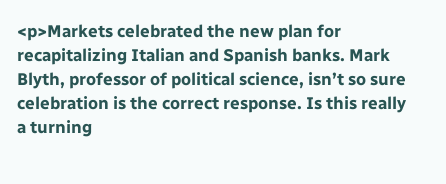<p>Markets celebrated the new plan for recapitalizing Italian and Spanish banks. Mark Blyth, professor of political science, isn’t so sure celebration is the correct response. Is this really a turning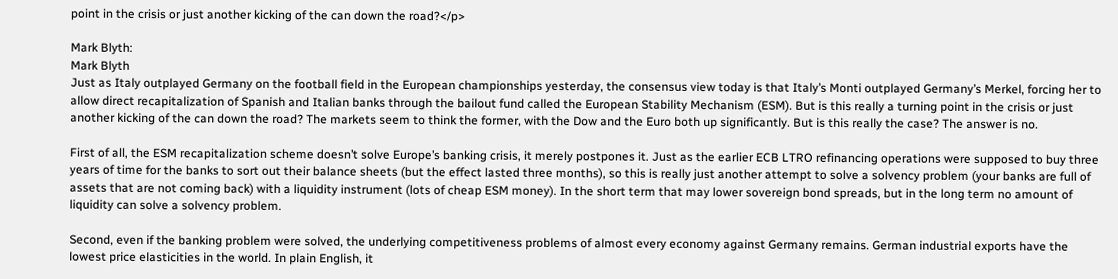point in the crisis or just another kicking of the can down the road?</p>

Mark Blyth:
Mark Blyth
Just as Italy outplayed Germany on the football field in the European championships yesterday, the consensus view today is that Italy’s Monti outplayed Germany’s Merkel, forcing her to allow direct recapitalization of Spanish and Italian banks through the bailout fund called the European Stability Mechanism (ESM). But is this really a turning point in the crisis or just another kicking of the can down the road? The markets seem to think the former, with the Dow and the Euro both up significantly. But is this really the case? The answer is no.

First of all, the ESM recapitalization scheme doesn’t solve Europe’s banking crisis, it merely postpones it. Just as the earlier ECB LTRO refinancing operations were supposed to buy three years of time for the banks to sort out their balance sheets (but the effect lasted three months), so this is really just another attempt to solve a solvency problem (your banks are full of assets that are not coming back) with a liquidity instrument (lots of cheap ESM money). In the short term that may lower sovereign bond spreads, but in the long term no amount of liquidity can solve a solvency problem.

Second, even if the banking problem were solved, the underlying competitiveness problems of almost every economy against Germany remains. German industrial exports have the lowest price elasticities in the world. In plain English, it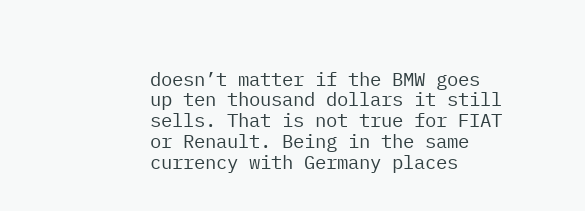doesn’t matter if the BMW goes up ten thousand dollars it still sells. That is not true for FIAT or Renault. Being in the same currency with Germany places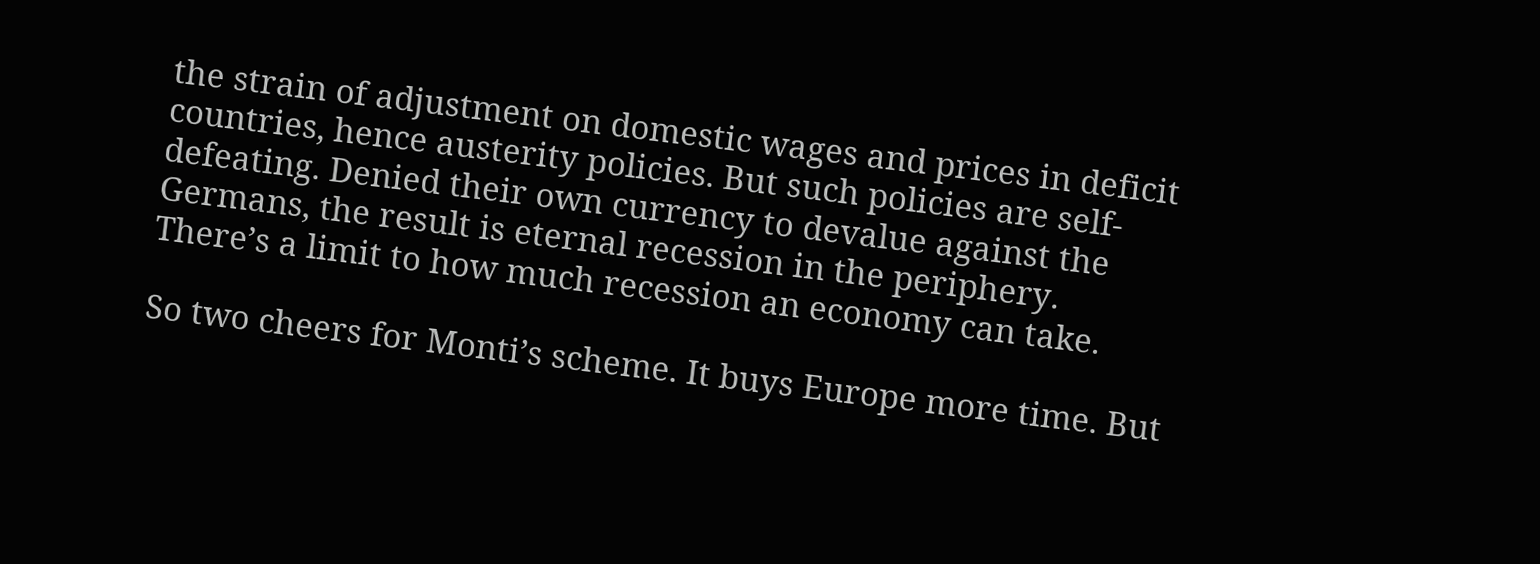the strain of adjustment on domestic wages and prices in deficit countries, hence austerity policies. But such policies are self-defeating. Denied their own currency to devalue against the Germans, the result is eternal recession in the periphery. There’s a limit to how much recession an economy can take.

So two cheers for Monti’s scheme. It buys Europe more time. But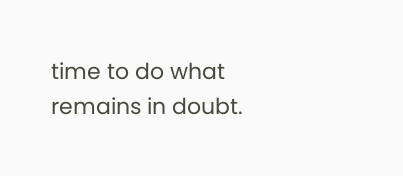time to do what remains in doubt.